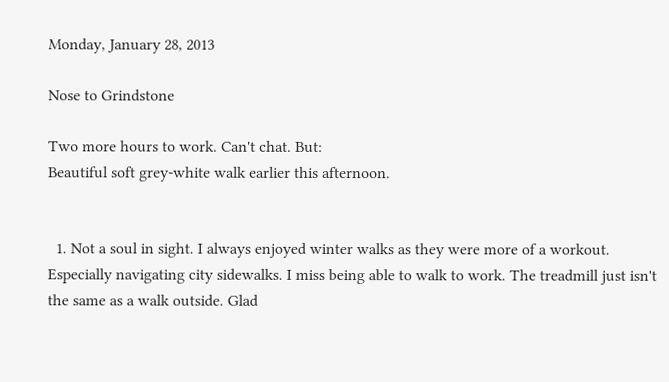Monday, January 28, 2013

Nose to Grindstone

Two more hours to work. Can't chat. But:
Beautiful soft grey-white walk earlier this afternoon.


  1. Not a soul in sight. I always enjoyed winter walks as they were more of a workout. Especially navigating city sidewalks. I miss being able to walk to work. The treadmill just isn't the same as a walk outside. Glad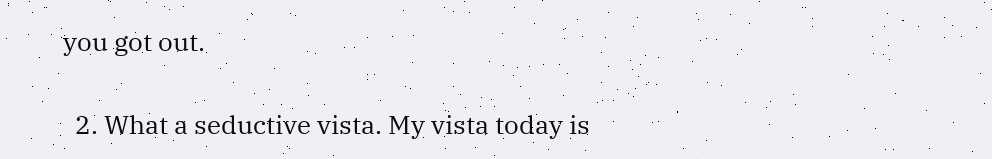you got out.

  2. What a seductive vista. My vista today is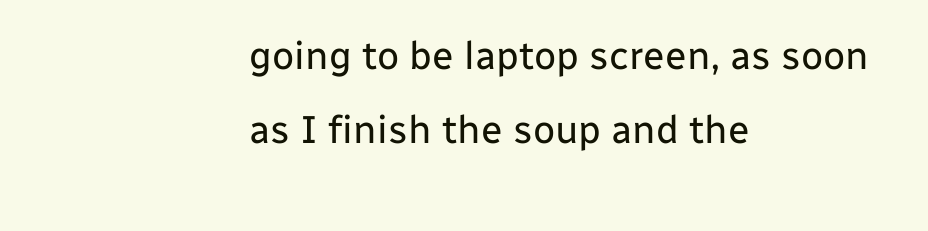going to be laptop screen, as soon as I finish the soup and the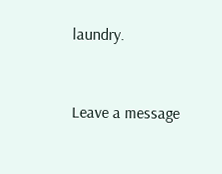laundry.


Leave a message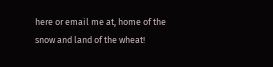here or email me at, home of the snow and land of the wheat!